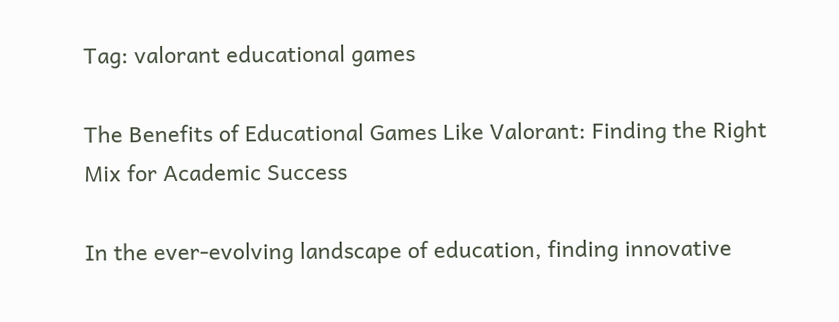Tag: valorant educational games

The Benefits of Educational Games Like Valorant: Finding the Right Mix for Academic Success

In the ever-evolving landscape of education, finding innovative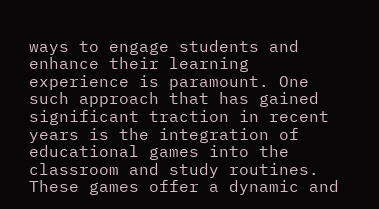ways to engage students and enhance their learning experience is paramount. One such approach that has gained significant traction in recent years is the integration of educational games into the classroom and study routines. These games offer a dynamic and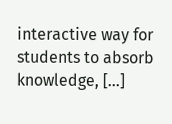interactive way for students to absorb knowledge, […]